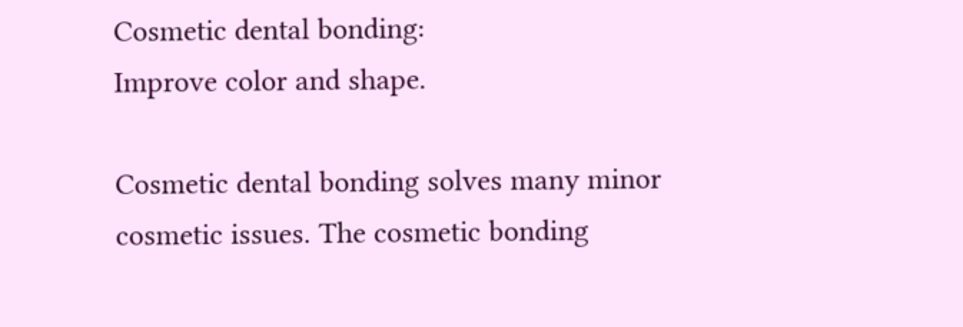Cosmetic dental bonding:
Improve color and shape.

Cosmetic dental bonding solves many minor cosmetic issues. The cosmetic bonding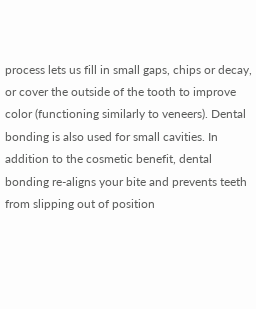process lets us fill in small gaps, chips or decay, or cover the outside of the tooth to improve color (functioning similarly to veneers). Dental bonding is also used for small cavities. In addition to the cosmetic benefit, dental bonding re-aligns your bite and prevents teeth from slipping out of position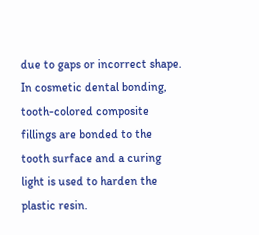due to gaps or incorrect shape. In cosmetic dental bonding, tooth-colored composite fillings are bonded to the tooth surface and a curing light is used to harden the plastic resin.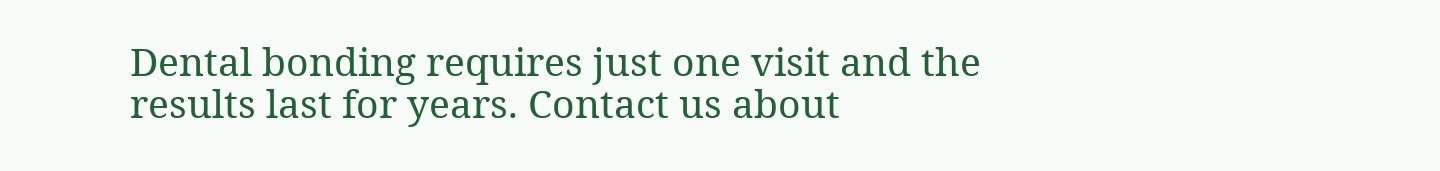Dental bonding requires just one visit and the results last for years. Contact us about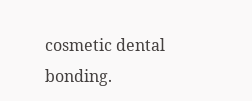cosmetic dental bonding.